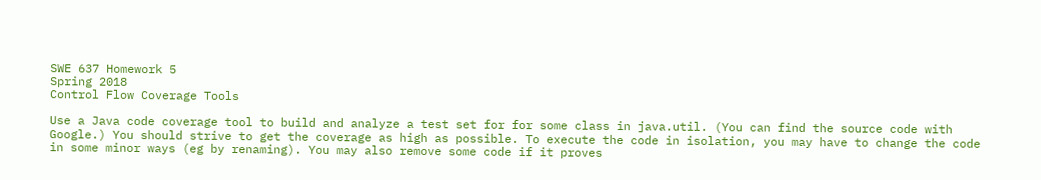SWE 637 Homework 5
Spring 2018
Control Flow Coverage Tools

Use a Java code coverage tool to build and analyze a test set for for some class in java.util. (You can find the source code with Google.) You should strive to get the coverage as high as possible. To execute the code in isolation, you may have to change the code in some minor ways (eg by renaming). You may also remove some code if it proves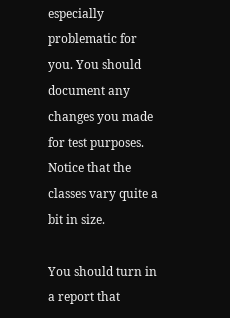especially problematic for you. You should document any changes you made for test purposes. Notice that the classes vary quite a bit in size.

You should turn in a report that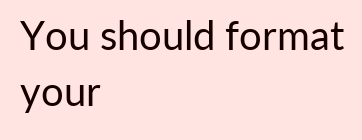You should format your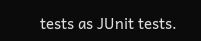tests as JUnit tests.